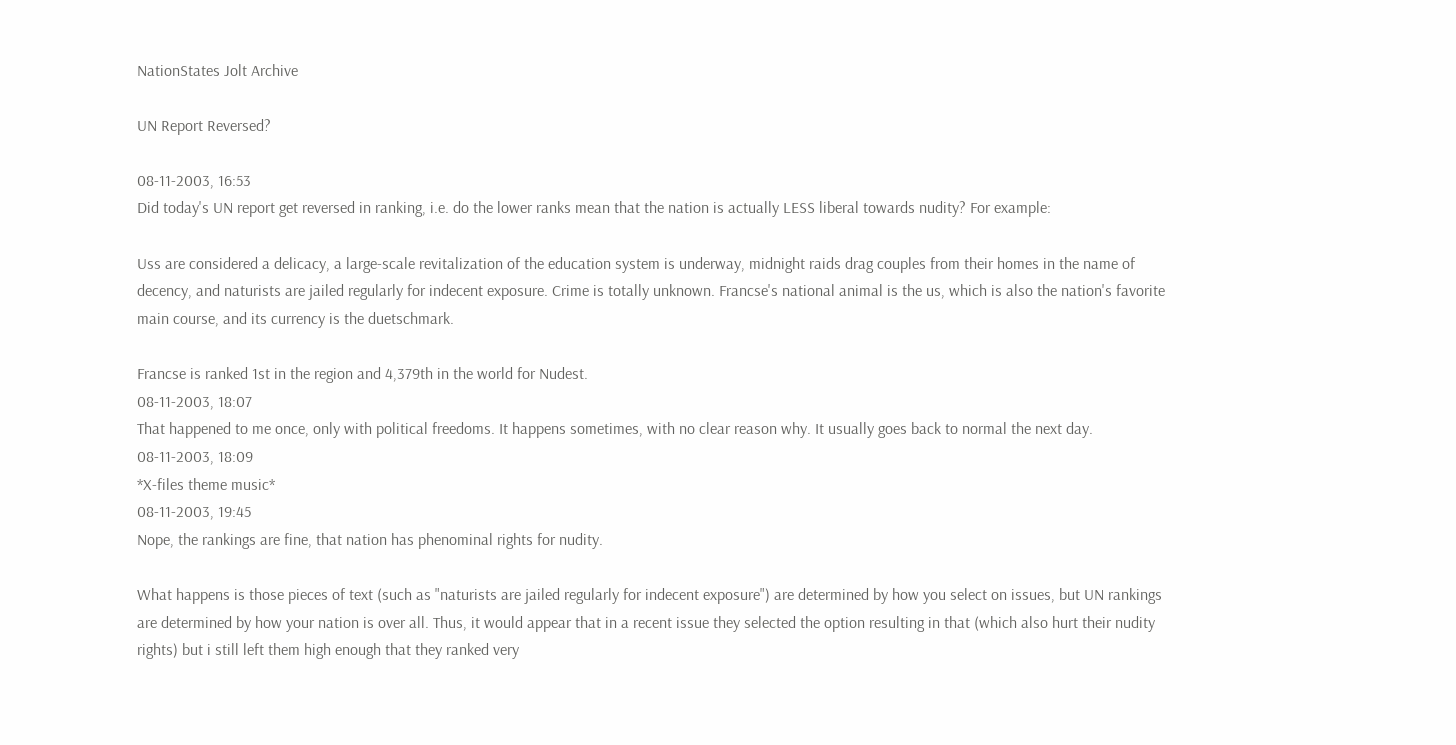NationStates Jolt Archive

UN Report Reversed?

08-11-2003, 16:53
Did today's UN report get reversed in ranking, i.e. do the lower ranks mean that the nation is actually LESS liberal towards nudity? For example:

Uss are considered a delicacy, a large-scale revitalization of the education system is underway, midnight raids drag couples from their homes in the name of decency, and naturists are jailed regularly for indecent exposure. Crime is totally unknown. Francse's national animal is the us, which is also the nation's favorite main course, and its currency is the duetschmark.

Francse is ranked 1st in the region and 4,379th in the world for Nudest.
08-11-2003, 18:07
That happened to me once, only with political freedoms. It happens sometimes, with no clear reason why. It usually goes back to normal the next day.
08-11-2003, 18:09
*X-files theme music*
08-11-2003, 19:45
Nope, the rankings are fine, that nation has phenominal rights for nudity.

What happens is those pieces of text (such as "naturists are jailed regularly for indecent exposure") are determined by how you select on issues, but UN rankings are determined by how your nation is over all. Thus, it would appear that in a recent issue they selected the option resulting in that (which also hurt their nudity rights) but i still left them high enough that they ranked very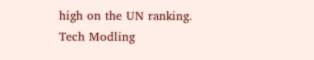high on the UN ranking.
Tech Modling